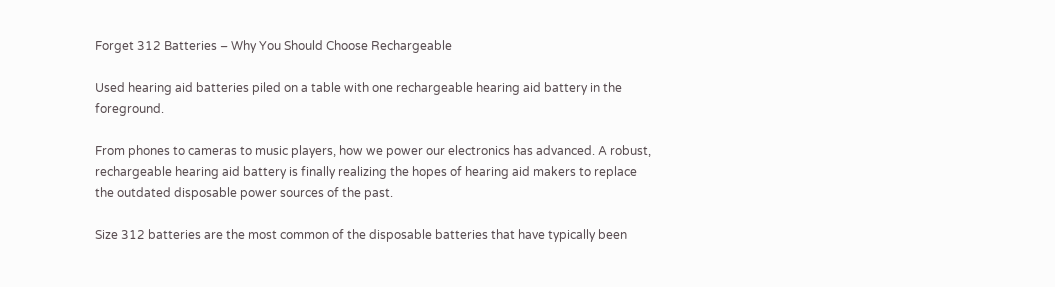Forget 312 Batteries – Why You Should Choose Rechargeable

Used hearing aid batteries piled on a table with one rechargeable hearing aid battery in the foreground.

From phones to cameras to music players, how we power our electronics has advanced. A robust, rechargeable hearing aid battery is finally realizing the hopes of hearing aid makers to replace the outdated disposable power sources of the past.

Size 312 batteries are the most common of the disposable batteries that have typically been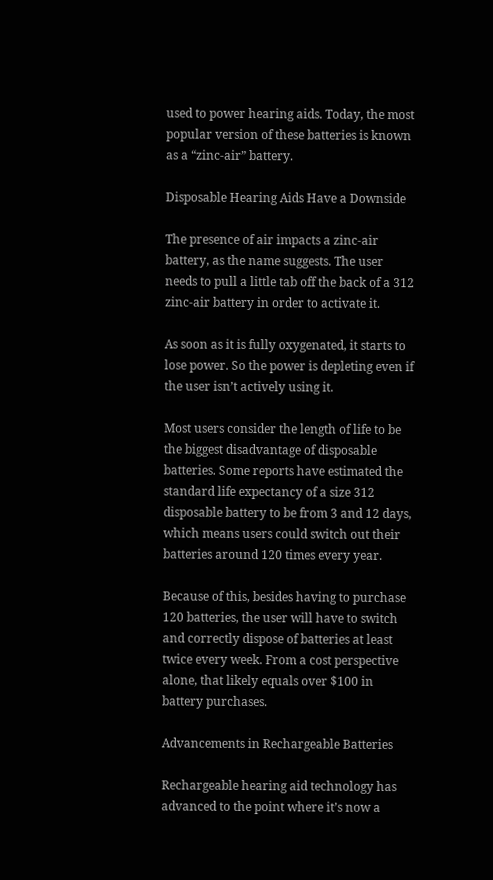used to power hearing aids. Today, the most popular version of these batteries is known as a “zinc-air” battery.

Disposable Hearing Aids Have a Downside

The presence of air impacts a zinc-air battery, as the name suggests. The user needs to pull a little tab off the back of a 312 zinc-air battery in order to activate it.

As soon as it is fully oxygenated, it starts to lose power. So the power is depleting even if the user isn’t actively using it.

Most users consider the length of life to be the biggest disadvantage of disposable batteries. Some reports have estimated the standard life expectancy of a size 312 disposable battery to be from 3 and 12 days, which means users could switch out their batteries around 120 times every year.

Because of this, besides having to purchase 120 batteries, the user will have to switch and correctly dispose of batteries at least twice every week. From a cost perspective alone, that likely equals over $100 in battery purchases.

Advancements in Rechargeable Batteries

Rechargeable hearing aid technology has advanced to the point where it’s now a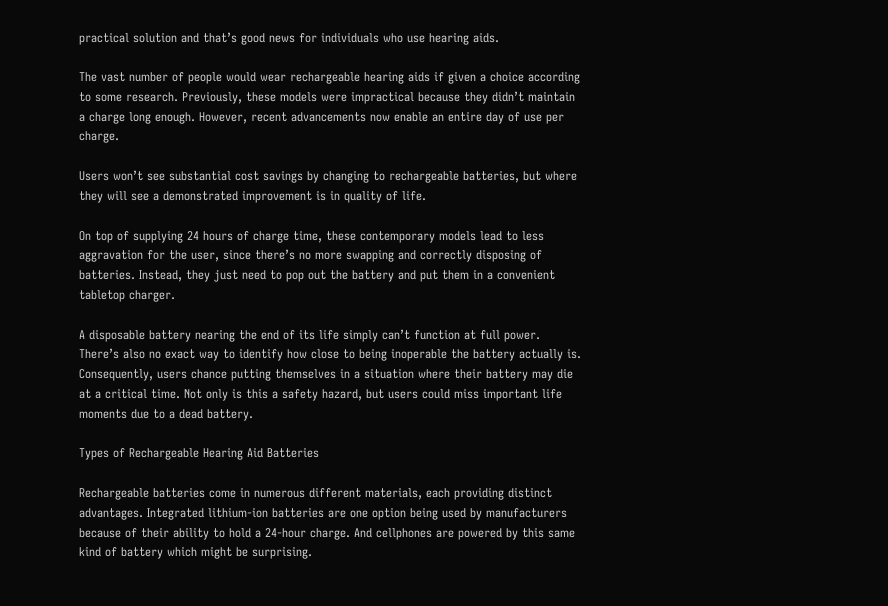practical solution and that’s good news for individuals who use hearing aids.

The vast number of people would wear rechargeable hearing aids if given a choice according to some research. Previously, these models were impractical because they didn’t maintain a charge long enough. However, recent advancements now enable an entire day of use per charge.

Users won’t see substantial cost savings by changing to rechargeable batteries, but where they will see a demonstrated improvement is in quality of life.

On top of supplying 24 hours of charge time, these contemporary models lead to less aggravation for the user, since there’s no more swapping and correctly disposing of batteries. Instead, they just need to pop out the battery and put them in a convenient tabletop charger.

A disposable battery nearing the end of its life simply can’t function at full power. There’s also no exact way to identify how close to being inoperable the battery actually is. Consequently, users chance putting themselves in a situation where their battery may die at a critical time. Not only is this a safety hazard, but users could miss important life moments due to a dead battery.

Types of Rechargeable Hearing Aid Batteries

Rechargeable batteries come in numerous different materials, each providing distinct advantages. Integrated lithium-ion batteries are one option being used by manufacturers because of their ability to hold a 24-hour charge. And cellphones are powered by this same kind of battery which might be surprising.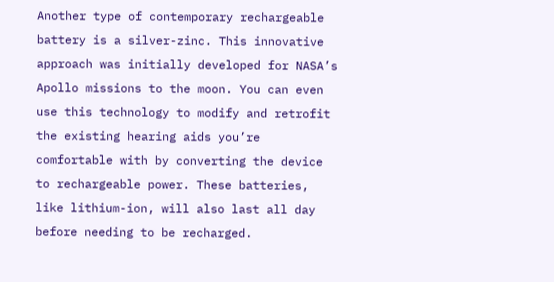Another type of contemporary rechargeable battery is a silver-zinc. This innovative approach was initially developed for NASA’s Apollo missions to the moon. You can even use this technology to modify and retrofit the existing hearing aids you’re comfortable with by converting the device to rechargeable power. These batteries, like lithium-ion, will also last all day before needing to be recharged.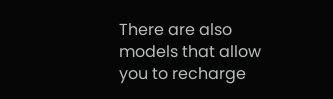There are also models that allow you to recharge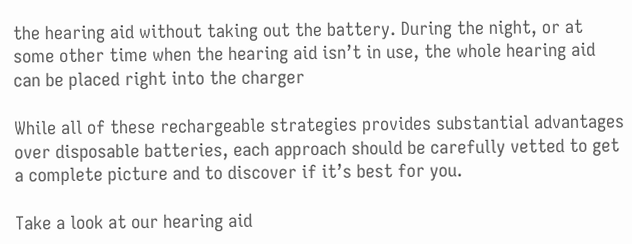the hearing aid without taking out the battery. During the night, or at some other time when the hearing aid isn’t in use, the whole hearing aid can be placed right into the charger

While all of these rechargeable strategies provides substantial advantages over disposable batteries, each approach should be carefully vetted to get a complete picture and to discover if it’s best for you.

Take a look at our hearing aid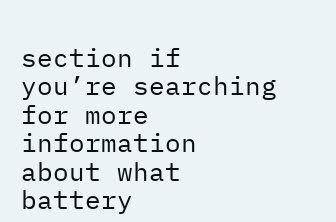section if you’re searching for more information about what battery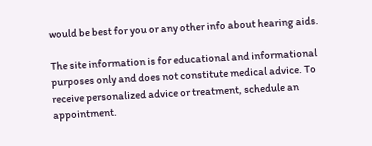would be best for you or any other info about hearing aids.

The site information is for educational and informational purposes only and does not constitute medical advice. To receive personalized advice or treatment, schedule an appointment.